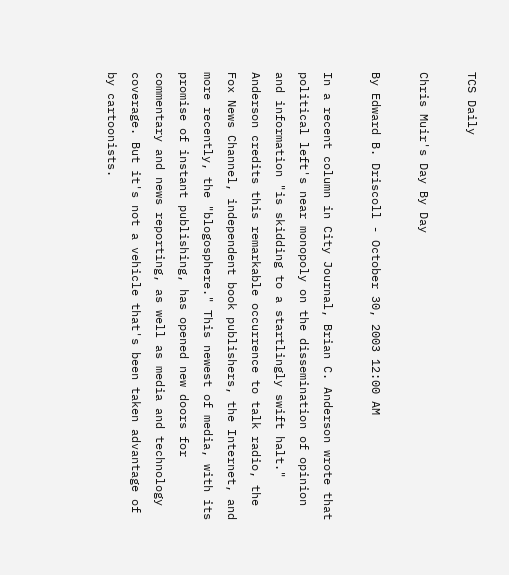TCS Daily

Chris Muir's Day By Day

By Edward B. Driscoll - October 30, 2003 12:00 AM

In a recent column in City Journal, Brian C. Anderson wrote that political left's near monopoly on the dissemination of opinion and information "is skidding to a startlingly swift halt." Anderson credits this remarkable occurrence to talk radio, the Fox News Channel, independent book publishers, the Internet, and more recently, the "blogosphere." This newest of media, with its promise of instant publishing, has opened new doors for commentary and news reporting, as well as media and technology coverage. But it's not a vehicle that's been taken advantage of by cartoonists.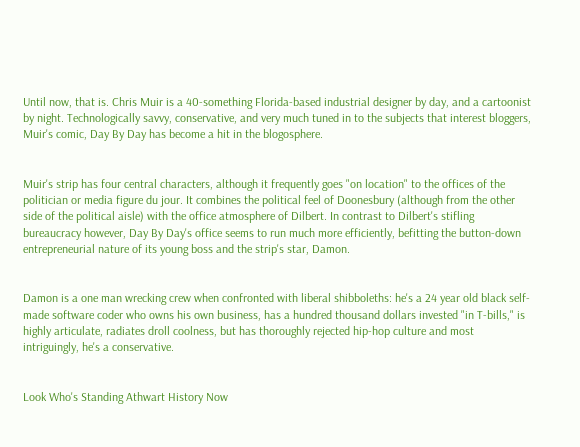Until now, that is. Chris Muir is a 40-something Florida-based industrial designer by day, and a cartoonist by night. Technologically savvy, conservative, and very much tuned in to the subjects that interest bloggers, Muir's comic, Day By Day has become a hit in the blogosphere.


Muir's strip has four central characters, although it frequently goes "on location" to the offices of the politician or media figure du jour. It combines the political feel of Doonesbury (although from the other side of the political aisle) with the office atmosphere of Dilbert. In contrast to Dilbert's stifling bureaucracy however, Day By Day's office seems to run much more efficiently, befitting the button-down entrepreneurial nature of its young boss and the strip's star, Damon.


Damon is a one man wrecking crew when confronted with liberal shibboleths: he's a 24 year old black self-made software coder who owns his own business, has a hundred thousand dollars invested "in T-bills," is highly articulate, radiates droll coolness, but has thoroughly rejected hip-hop culture and most intriguingly, he's a conservative.


Look Who's Standing Athwart History Now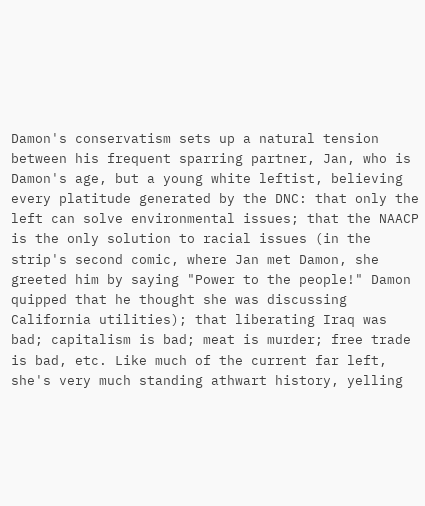Damon's conservatism sets up a natural tension between his frequent sparring partner, Jan, who is Damon's age, but a young white leftist, believing every platitude generated by the DNC: that only the left can solve environmental issues; that the NAACP is the only solution to racial issues (in the strip's second comic, where Jan met Damon, she greeted him by saying "Power to the people!" Damon quipped that he thought she was discussing California utilities); that liberating Iraq was bad; capitalism is bad; meat is murder; free trade is bad, etc. Like much of the current far left, she's very much standing athwart history, yelling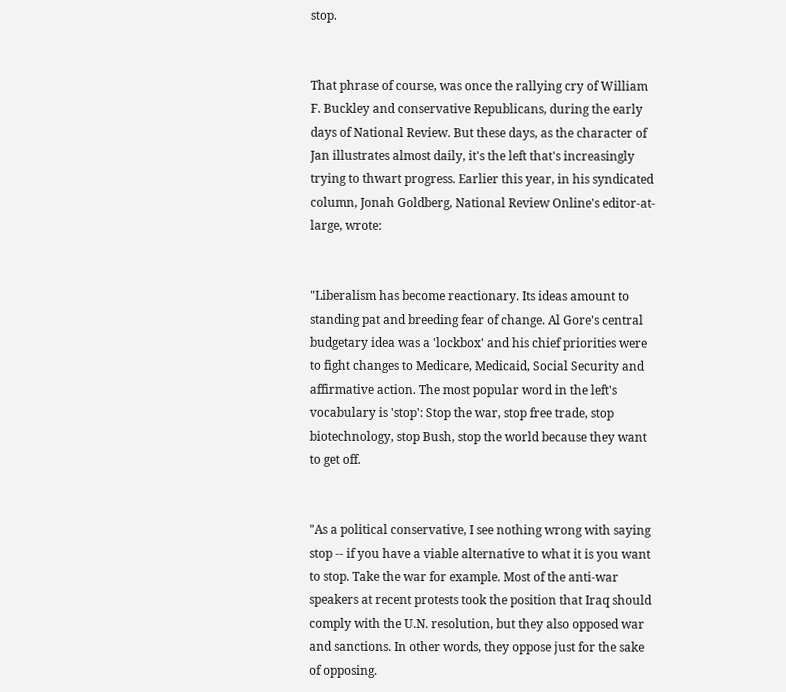stop.


That phrase of course, was once the rallying cry of William F. Buckley and conservative Republicans, during the early days of National Review. But these days, as the character of Jan illustrates almost daily, it's the left that's increasingly trying to thwart progress. Earlier this year, in his syndicated column, Jonah Goldberg, National Review Online's editor-at-large, wrote:


"Liberalism has become reactionary. Its ideas amount to standing pat and breeding fear of change. Al Gore's central budgetary idea was a 'lockbox' and his chief priorities were to fight changes to Medicare, Medicaid, Social Security and affirmative action. The most popular word in the left's vocabulary is 'stop': Stop the war, stop free trade, stop biotechnology, stop Bush, stop the world because they want to get off.


"As a political conservative, I see nothing wrong with saying stop -- if you have a viable alternative to what it is you want to stop. Take the war for example. Most of the anti-war speakers at recent protests took the position that Iraq should comply with the U.N. resolution, but they also opposed war and sanctions. In other words, they oppose just for the sake of opposing.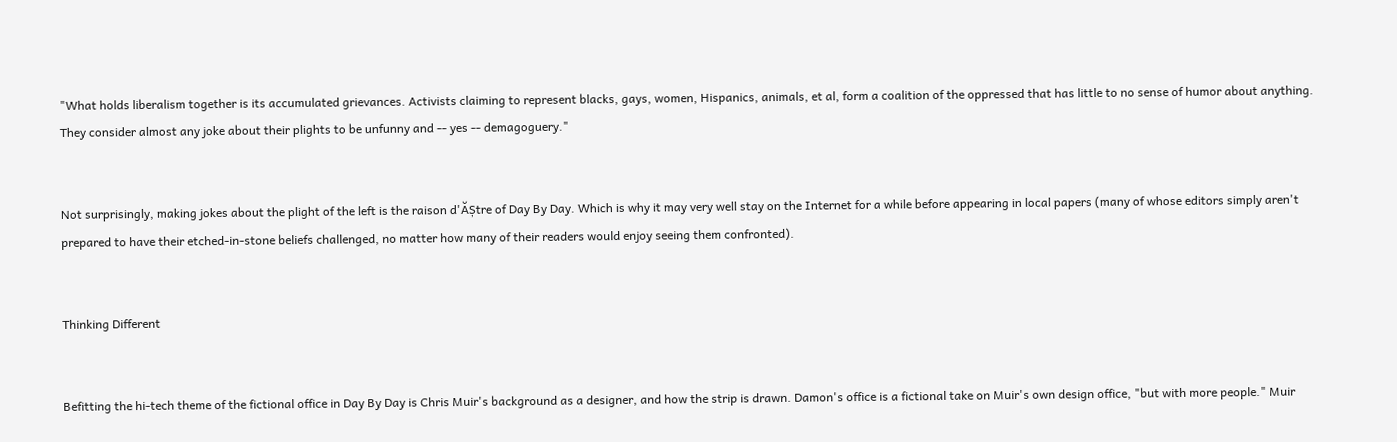"What holds liberalism together is its accumulated grievances. Activists claiming to represent blacks, gays, women, Hispanics, animals, et al, form a coalition of the oppressed that has little to no sense of humor about anything. They consider almost any joke about their plights to be unfunny and -- yes -- demagoguery."


Not surprisingly, making jokes about the plight of the left is the raison d'ĂȘtre of Day By Day. Which is why it may very well stay on the Internet for a while before appearing in local papers (many of whose editors simply aren't prepared to have their etched-in-stone beliefs challenged, no matter how many of their readers would enjoy seeing them confronted).


Thinking Different


Befitting the hi-tech theme of the fictional office in Day By Day is Chris Muir's background as a designer, and how the strip is drawn. Damon's office is a fictional take on Muir's own design office, "but with more people." Muir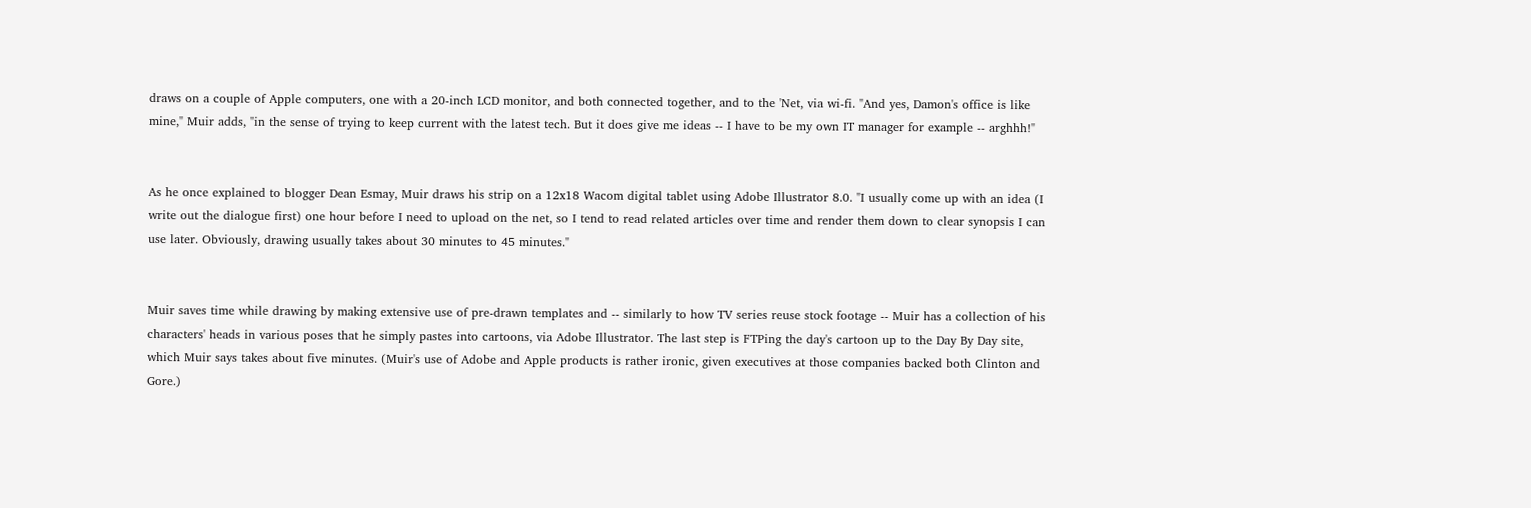draws on a couple of Apple computers, one with a 20-inch LCD monitor, and both connected together, and to the 'Net, via wi-fi. "And yes, Damon's office is like mine," Muir adds, "in the sense of trying to keep current with the latest tech. But it does give me ideas -- I have to be my own IT manager for example -- arghhh!"


As he once explained to blogger Dean Esmay, Muir draws his strip on a 12x18 Wacom digital tablet using Adobe Illustrator 8.0. "I usually come up with an idea (I write out the dialogue first) one hour before I need to upload on the net, so I tend to read related articles over time and render them down to clear synopsis I can use later. Obviously, drawing usually takes about 30 minutes to 45 minutes."


Muir saves time while drawing by making extensive use of pre-drawn templates and -- similarly to how TV series reuse stock footage -- Muir has a collection of his characters' heads in various poses that he simply pastes into cartoons, via Adobe Illustrator. The last step is FTPing the day's cartoon up to the Day By Day site, which Muir says takes about five minutes. (Muir's use of Adobe and Apple products is rather ironic, given executives at those companies backed both Clinton and Gore.)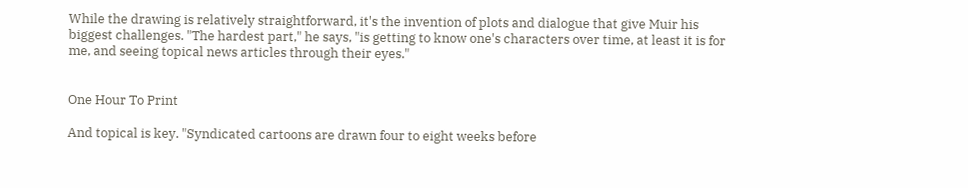While the drawing is relatively straightforward, it's the invention of plots and dialogue that give Muir his biggest challenges. "The hardest part," he says, "is getting to know one's characters over time, at least it is for me, and seeing topical news articles through their eyes."


One Hour To Print

And topical is key. "Syndicated cartoons are drawn four to eight weeks before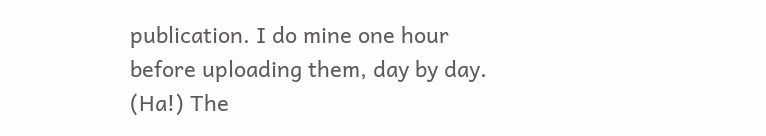publication. I do mine one hour before uploading them, day by day. (Ha!) The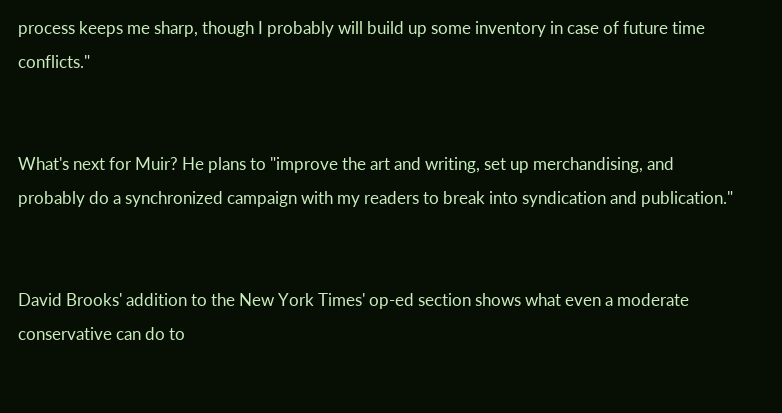process keeps me sharp, though I probably will build up some inventory in case of future time conflicts."


What's next for Muir? He plans to "improve the art and writing, set up merchandising, and probably do a synchronized campaign with my readers to break into syndication and publication."


David Brooks' addition to the New York Times' op-ed section shows what even a moderate conservative can do to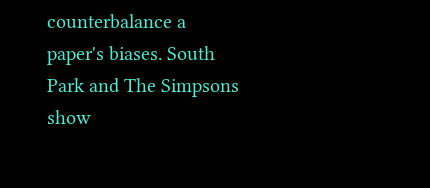counterbalance a paper's biases. South Park and The Simpsons show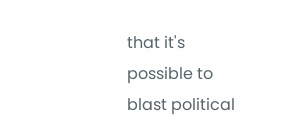that it's possible to blast political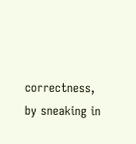correctness, by sneaking in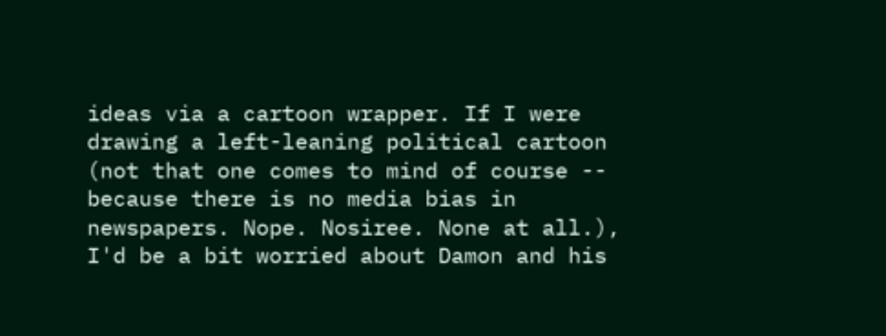ideas via a cartoon wrapper. If I were drawing a left-leaning political cartoon (not that one comes to mind of course -- because there is no media bias in newspapers. Nope. Nosiree. None at all.), I'd be a bit worried about Damon and his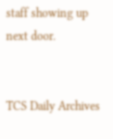staff showing up next door.


TCS Daily Archives